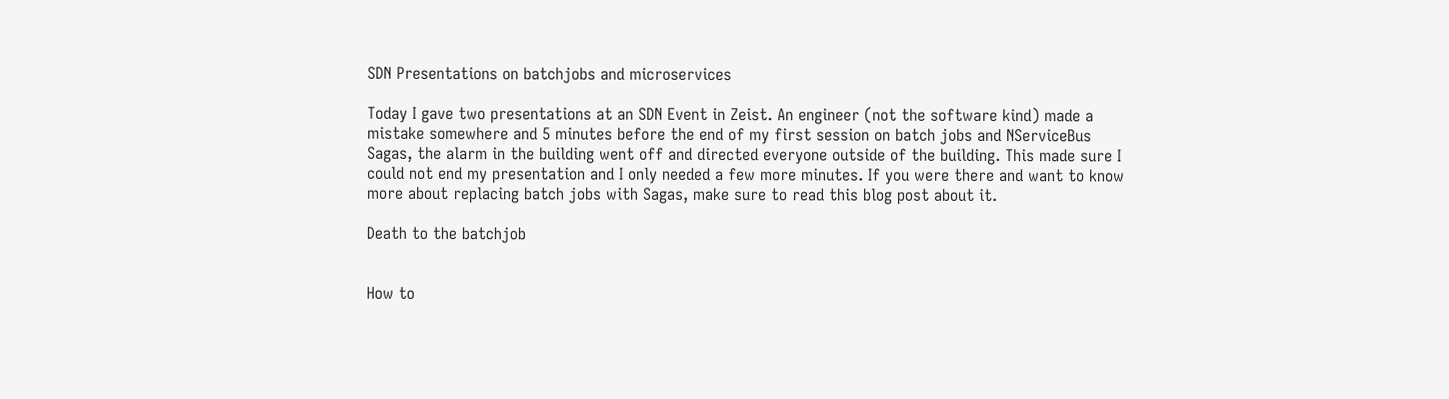SDN Presentations on batchjobs and microservices

Today I gave two presentations at an SDN Event in Zeist. An engineer (not the software kind) made a mistake somewhere and 5 minutes before the end of my first session on batch jobs and NServiceBus Sagas, the alarm in the building went off and directed everyone outside of the building. This made sure I could not end my presentation and I only needed a few more minutes. If you were there and want to know more about replacing batch jobs with Sagas, make sure to read this blog post about it.

Death to the batchjob


How to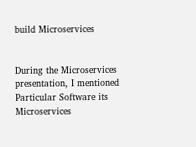build Microservices


During the Microservices presentation, I mentioned Particular Software its Microservices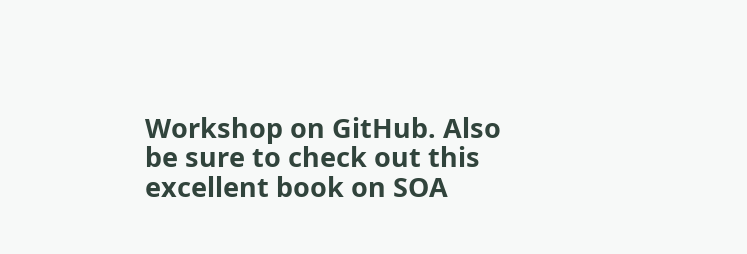Workshop on GitHub. Also be sure to check out this excellent book on SOA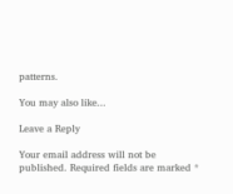patterns.

You may also like...

Leave a Reply

Your email address will not be published. Required fields are marked *